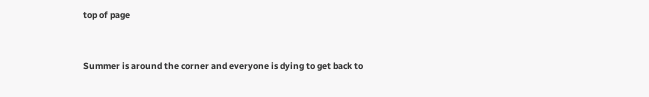top of page


Summer is around the corner and everyone is dying to get back to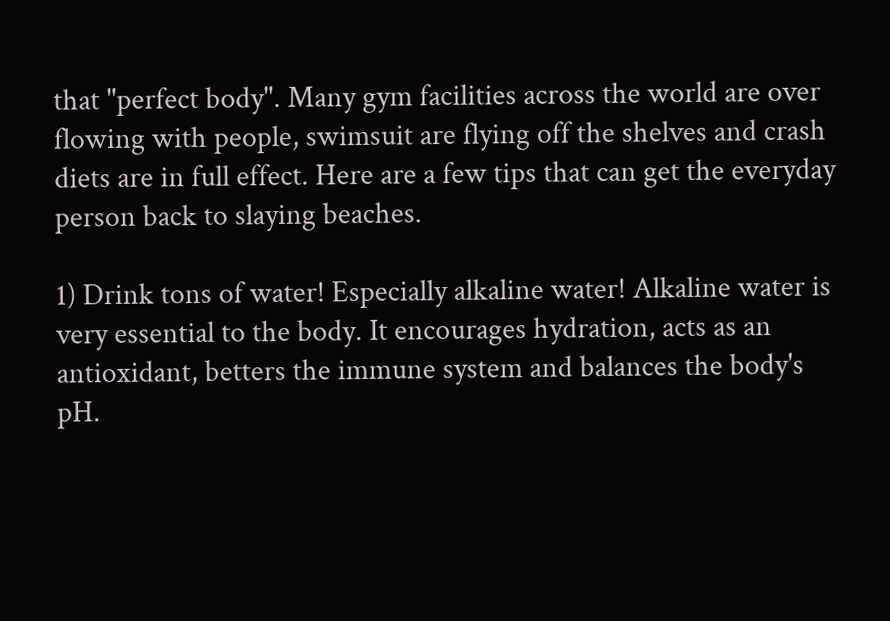that "perfect body". Many gym facilities across the world are over flowing with people, swimsuit are flying off the shelves and crash diets are in full effect. Here are a few tips that can get the everyday person back to slaying beaches.

1) Drink tons of water! Especially alkaline water! Alkaline water is very essential to the body. It encourages hydration, acts as an antioxidant, betters the immune system and balances the body's pH.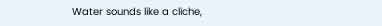Water sounds like a cliche,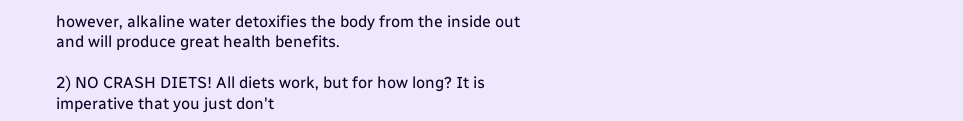however, alkaline water detoxifies the body from the inside out and will produce great health benefits.

2) NO CRASH DIETS! All diets work, but for how long? It is imperative that you just don't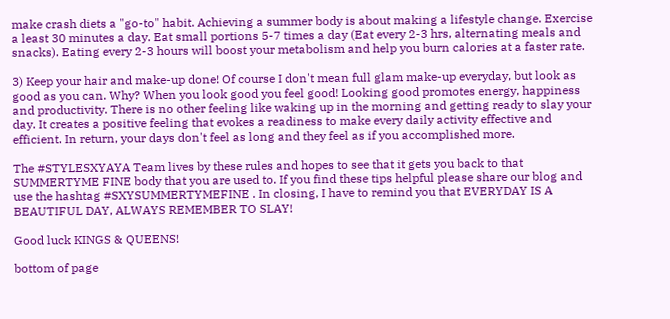make crash diets a "go-to" habit. Achieving a summer body is about making a lifestyle change. Exercise a least 30 minutes a day. Eat small portions 5-7 times a day (Eat every 2-3 hrs, alternating meals and snacks). Eating every 2-3 hours will boost your metabolism and help you burn calories at a faster rate.

3) Keep your hair and make-up done! Of course I don't mean full glam make-up everyday, but look as good as you can. Why? When you look good you feel good! Looking good promotes energy, happiness and productivity. There is no other feeling like waking up in the morning and getting ready to slay your day. It creates a positive feeling that evokes a readiness to make every daily activity effective and efficient. In return, your days don't feel as long and they feel as if you accomplished more.

The #STYLESXYAYA Team lives by these rules and hopes to see that it gets you back to that SUMMERTYME FINE body that you are used to. If you find these tips helpful please share our blog and use the hashtag #SXYSUMMERTYMEFINE . In closing, I have to remind you that EVERYDAY IS A BEAUTIFUL DAY, ALWAYS REMEMBER TO SLAY!

Good luck KINGS & QUEENS!

bottom of page